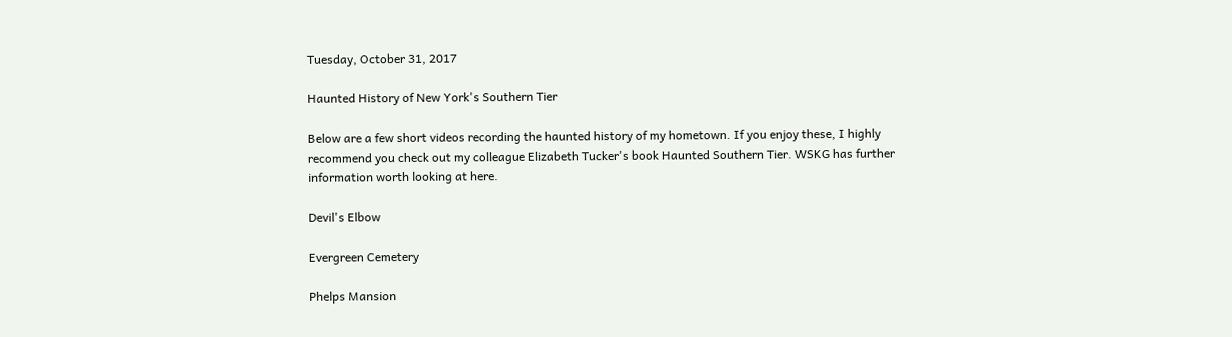Tuesday, October 31, 2017

Haunted History of New York's Southern Tier

Below are a few short videos recording the haunted history of my hometown. If you enjoy these, I highly recommend you check out my colleague Elizabeth Tucker's book Haunted Southern Tier. WSKG has further information worth looking at here.

Devil's Elbow

Evergreen Cemetery

Phelps Mansion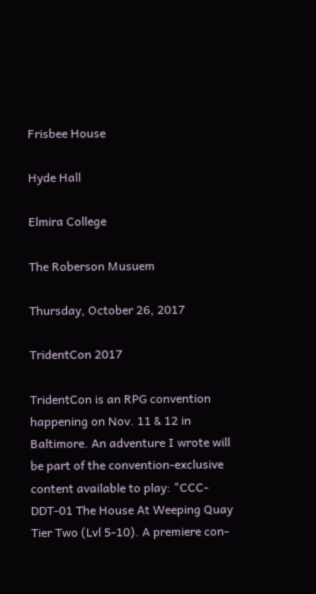Frisbee House

Hyde Hall

Elmira College

The Roberson Musuem

Thursday, October 26, 2017

TridentCon 2017

TridentCon is an RPG convention happening on Nov. 11 & 12 in Baltimore. An adventure I wrote will be part of the convention-exclusive content available to play: "CCC-DDT-01 The House At Weeping Quay
Tier Two (Lvl 5-10). A premiere con-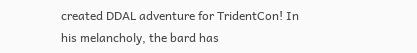created DDAL adventure for TridentCon! In his melancholy, the bard has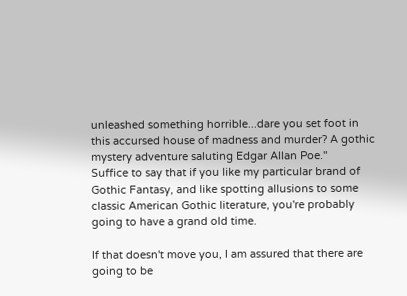unleashed something horrible...dare you set foot in this accursed house of madness and murder? A gothic mystery adventure saluting Edgar Allan Poe."
Suffice to say that if you like my particular brand of Gothic Fantasy, and like spotting allusions to some classic American Gothic literature, you're probably going to have a grand old time.

If that doesn't move you, I am assured that there are going to be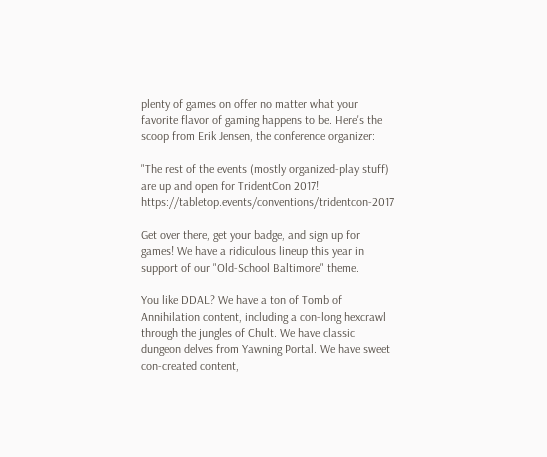plenty of games on offer no matter what your favorite flavor of gaming happens to be. Here's the scoop from Erik Jensen, the conference organizer:

"The rest of the events (mostly organized-play stuff) are up and open for TridentCon 2017! https://tabletop.events/conventions/tridentcon-2017

Get over there, get your badge, and sign up for games! We have a ridiculous lineup this year in support of our "Old-School Baltimore" theme.

You like DDAL? We have a ton of Tomb of Annihilation content, including a con-long hexcrawl through the jungles of Chult. We have classic dungeon delves from Yawning Portal. We have sweet con-created content,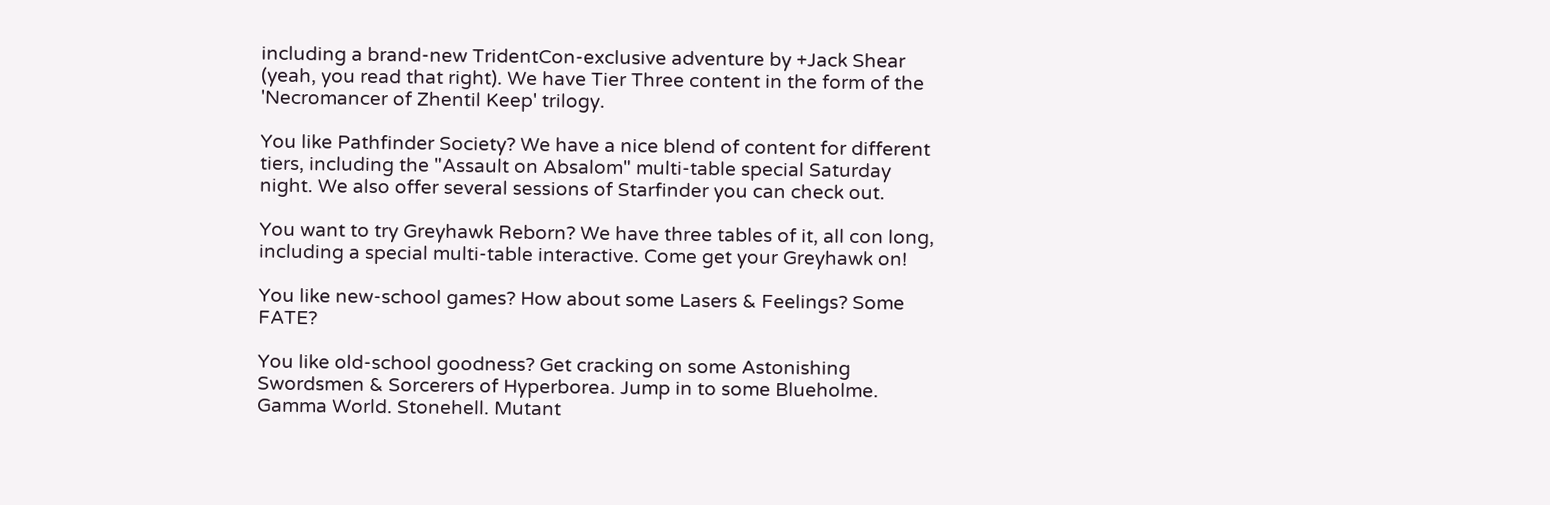including a brand-new TridentCon-exclusive adventure by +Jack Shear (yeah, you read that right). We have Tier Three content in the form of the 'Necromancer of Zhentil Keep' trilogy.

You like Pathfinder Society? We have a nice blend of content for different tiers, including the "Assault on Absalom" multi-table special Saturday night. We also offer several sessions of Starfinder you can check out.

You want to try Greyhawk Reborn? We have three tables of it, all con long, including a special multi-table interactive. Come get your Greyhawk on!

You like new-school games? How about some Lasers & Feelings? Some FATE?

You like old-school goodness? Get cracking on some Astonishing Swordsmen & Sorcerers of Hyperborea. Jump in to some Blueholme. Gamma World. Stonehell. Mutant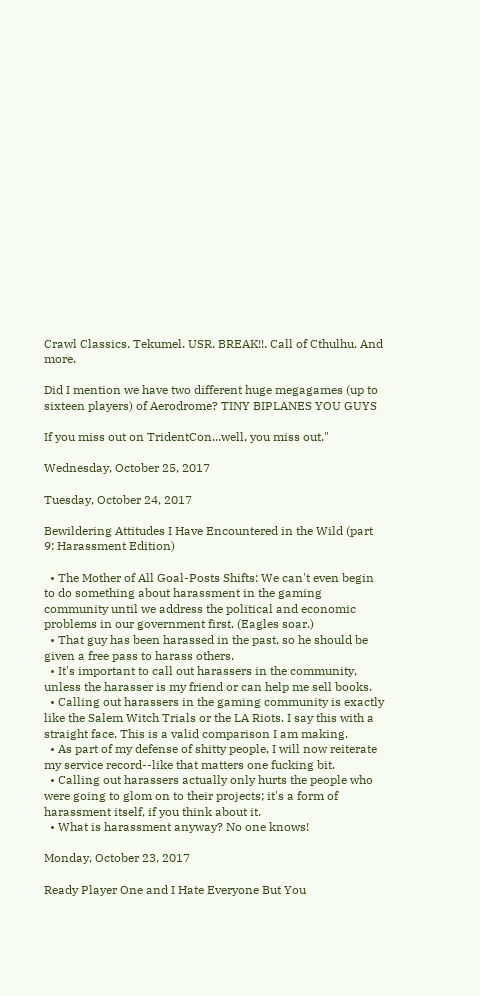Crawl Classics. Tekumel. USR. BREAK!!. Call of Cthulhu. And more.

Did I mention we have two different huge megagames (up to sixteen players) of Aerodrome? TINY BIPLANES YOU GUYS

If you miss out on TridentCon...well, you miss out."

Wednesday, October 25, 2017

Tuesday, October 24, 2017

Bewildering Attitudes I Have Encountered in the Wild (part 9: Harassment Edition)

  • The Mother of All Goal-Posts Shifts: We can't even begin to do something about harassment in the gaming community until we address the political and economic problems in our government first. (Eagles soar.)
  • That guy has been harassed in the past, so he should be given a free pass to harass others.
  • It's important to call out harassers in the community, unless the harasser is my friend or can help me sell books.
  • Calling out harassers in the gaming community is exactly like the Salem Witch Trials or the LA Riots. I say this with a straight face. This is a valid comparison I am making.
  • As part of my defense of shitty people, I will now reiterate my service record--like that matters one fucking bit.
  • Calling out harassers actually only hurts the people who were going to glom on to their projects; it's a form of harassment itself, if you think about it.
  • What is harassment anyway? No one knows!

Monday, October 23, 2017

Ready Player One and I Hate Everyone But You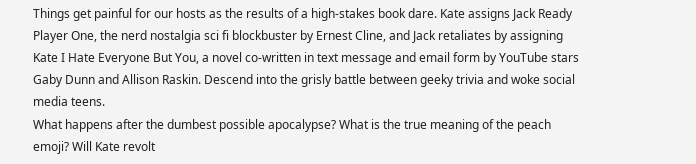Things get painful for our hosts as the results of a high-stakes book dare. Kate assigns Jack Ready Player One, the nerd nostalgia sci fi blockbuster by Ernest Cline, and Jack retaliates by assigning Kate I Hate Everyone But You, a novel co-written in text message and email form by YouTube stars Gaby Dunn and Allison Raskin. Descend into the grisly battle between geeky trivia and woke social media teens.
What happens after the dumbest possible apocalypse? What is the true meaning of the peach emoji? Will Kate revolt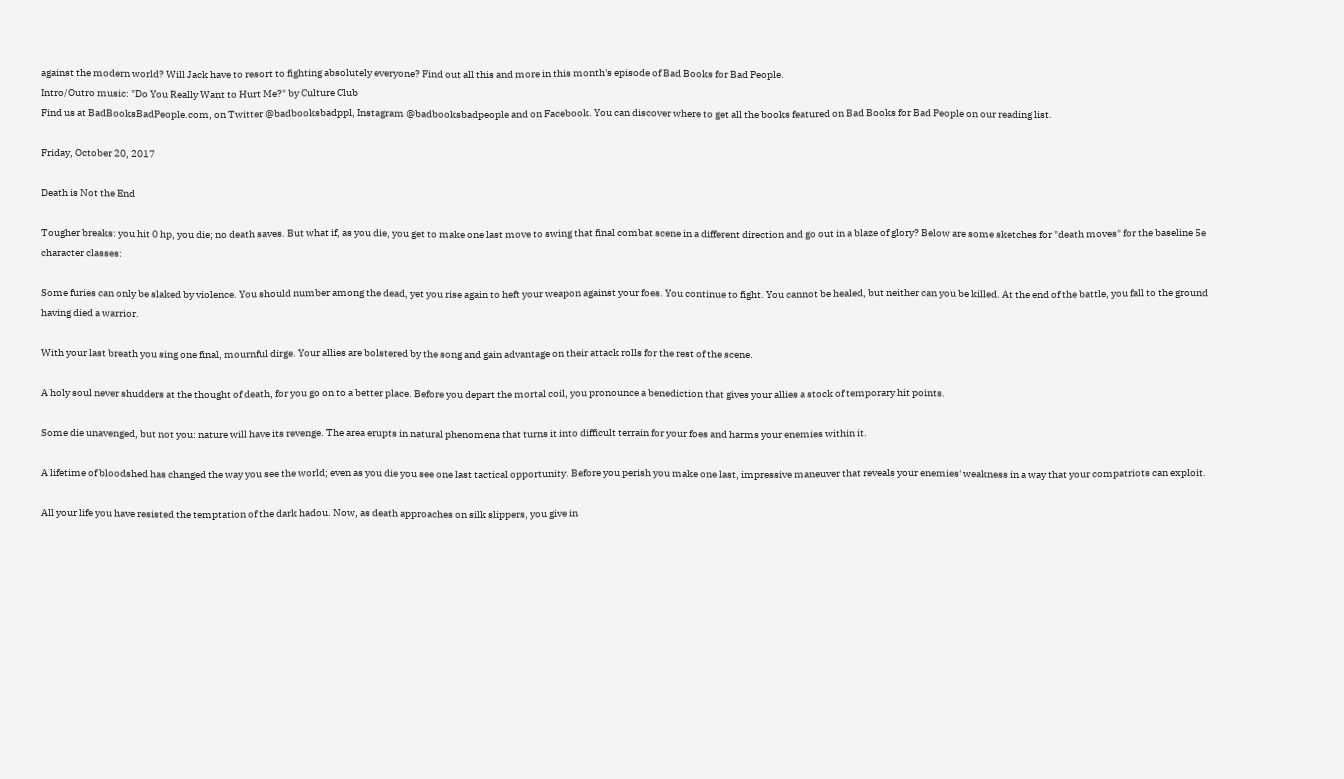against the modern world? Will Jack have to resort to fighting absolutely everyone? Find out all this and more in this month's episode of Bad Books for Bad People.
Intro/Outro music: "Do You Really Want to Hurt Me?" by Culture Club
Find us at BadBooksBadPeople.com, on Twitter @badbooksbadppl, Instagram @badbooksbadpeople and on Facebook. You can discover where to get all the books featured on Bad Books for Bad People on our reading list.

Friday, October 20, 2017

Death is Not the End

Tougher breaks: you hit 0 hp, you die; no death saves. But what if, as you die, you get to make one last move to swing that final combat scene in a different direction and go out in a blaze of glory? Below are some sketches for "death moves" for the baseline 5e character classes:

Some furies can only be slaked by violence. You should number among the dead, yet you rise again to heft your weapon against your foes. You continue to fight. You cannot be healed, but neither can you be killed. At the end of the battle, you fall to the ground having died a warrior.

With your last breath you sing one final, mournful dirge. Your allies are bolstered by the song and gain advantage on their attack rolls for the rest of the scene.

A holy soul never shudders at the thought of death, for you go on to a better place. Before you depart the mortal coil, you pronounce a benediction that gives your allies a stock of temporary hit points.

Some die unavenged, but not you: nature will have its revenge. The area erupts in natural phenomena that turns it into difficult terrain for your foes and harms your enemies within it.

A lifetime of bloodshed has changed the way you see the world; even as you die you see one last tactical opportunity. Before you perish you make one last, impressive maneuver that reveals your enemies' weakness in a way that your compatriots can exploit.

All your life you have resisted the temptation of the dark hadou. Now, as death approaches on silk slippers, you give in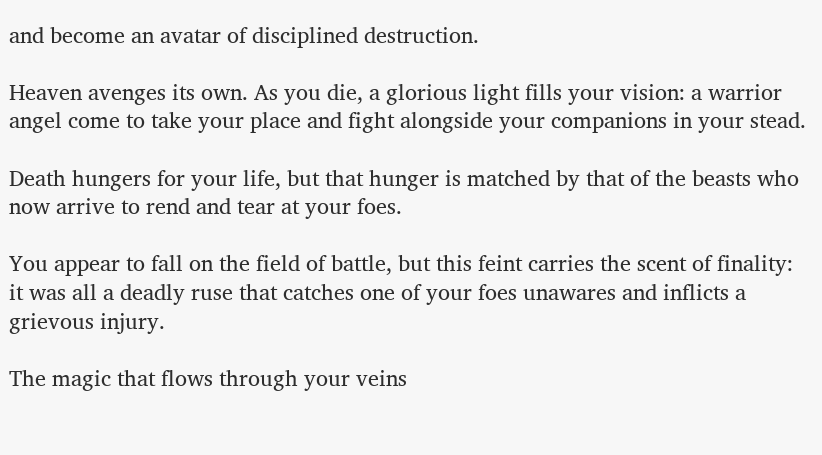and become an avatar of disciplined destruction.

Heaven avenges its own. As you die, a glorious light fills your vision: a warrior angel come to take your place and fight alongside your companions in your stead.

Death hungers for your life, but that hunger is matched by that of the beasts who now arrive to rend and tear at your foes.

You appear to fall on the field of battle, but this feint carries the scent of finality: it was all a deadly ruse that catches one of your foes unawares and inflicts a grievous injury.

The magic that flows through your veins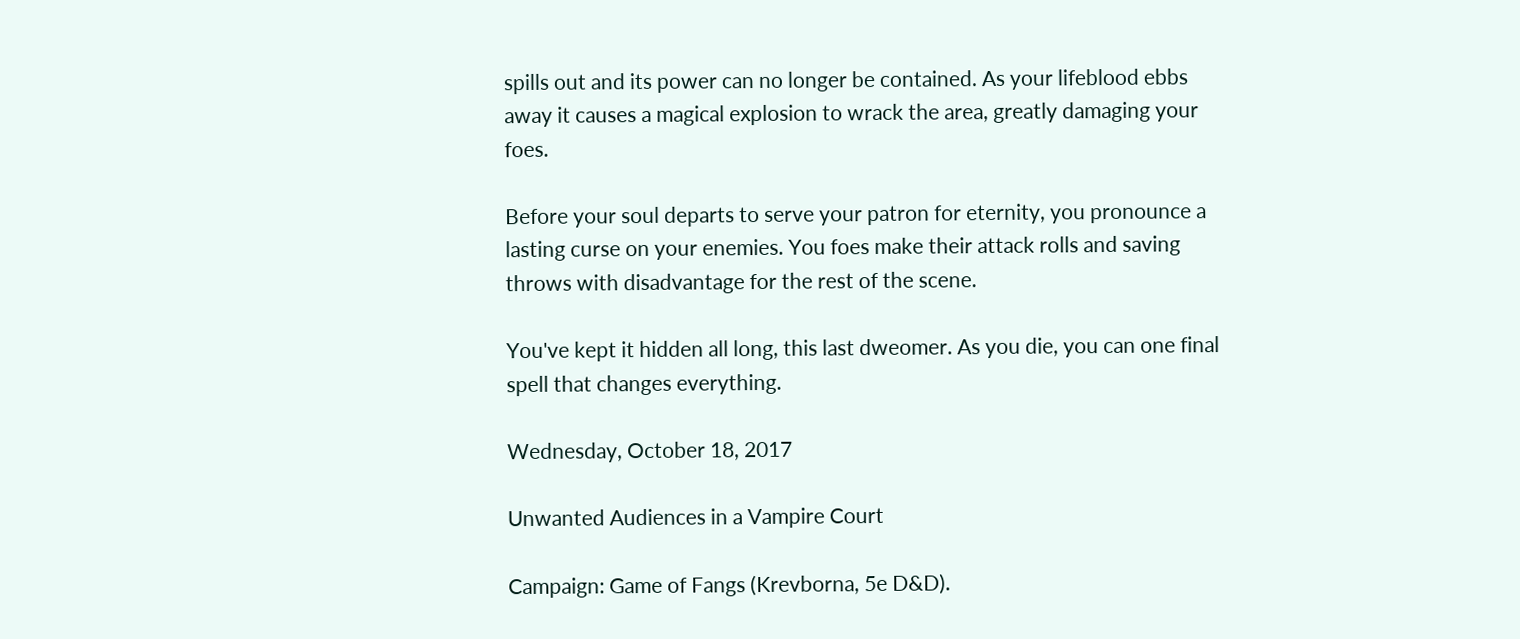spills out and its power can no longer be contained. As your lifeblood ebbs away it causes a magical explosion to wrack the area, greatly damaging your foes.

Before your soul departs to serve your patron for eternity, you pronounce a lasting curse on your enemies. You foes make their attack rolls and saving throws with disadvantage for the rest of the scene.

You've kept it hidden all long, this last dweomer. As you die, you can one final spell that changes everything.

Wednesday, October 18, 2017

Unwanted Audiences in a Vampire Court

Campaign: Game of Fangs (Krevborna, 5e D&D).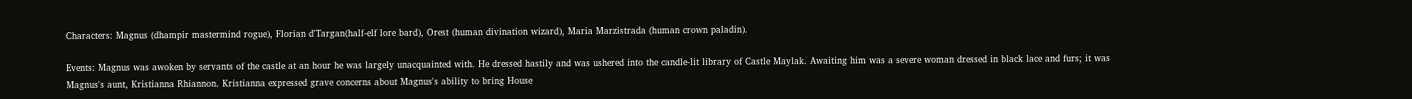Characters: Magnus (dhampir mastermind rogue), Florian d'Targan(half-elf lore bard), Orest (human divination wizard), Maria Marzistrada (human crown paladin).

Events: Magnus was awoken by servants of the castle at an hour he was largely unacquainted with. He dressed hastily and was ushered into the candle-lit library of Castle Maylak. Awaiting him was a severe woman dressed in black lace and furs; it was Magnus's aunt, Kristianna Rhiannon. Kristianna expressed grave concerns about Magnus's ability to bring House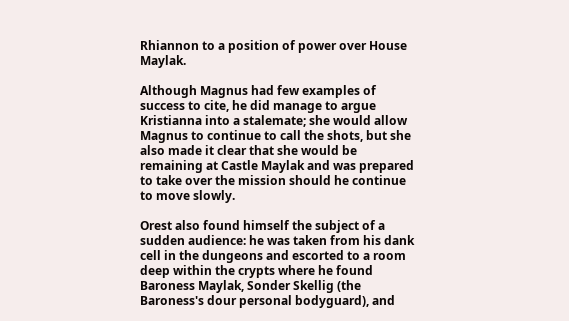Rhiannon to a position of power over House Maylak.

Although Magnus had few examples of success to cite, he did manage to argue Kristianna into a stalemate; she would allow Magnus to continue to call the shots, but she also made it clear that she would be remaining at Castle Maylak and was prepared to take over the mission should he continue to move slowly.

Orest also found himself the subject of a sudden audience: he was taken from his dank cell in the dungeons and escorted to a room deep within the crypts where he found Baroness Maylak, Sonder Skellig (the Baroness's dour personal bodyguard), and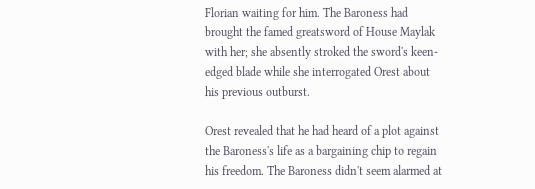Florian waiting for him. The Baroness had brought the famed greatsword of House Maylak with her; she absently stroked the sword's keen-edged blade while she interrogated Orest about his previous outburst.

Orest revealed that he had heard of a plot against the Baroness's life as a bargaining chip to regain his freedom. The Baroness didn't seem alarmed at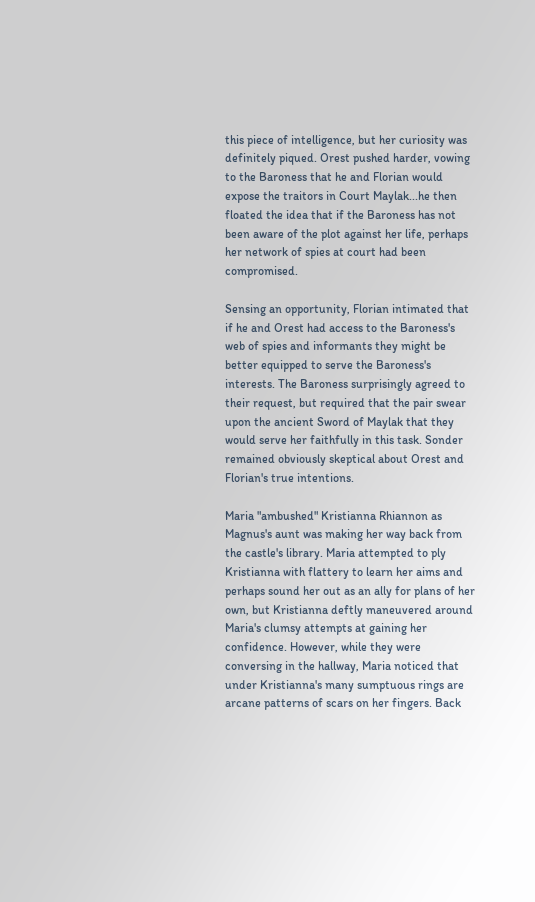this piece of intelligence, but her curiosity was definitely piqued. Orest pushed harder, vowing to the Baroness that he and Florian would expose the traitors in Court Maylak...he then floated the idea that if the Baroness has not been aware of the plot against her life, perhaps her network of spies at court had been compromised.

Sensing an opportunity, Florian intimated that if he and Orest had access to the Baroness's web of spies and informants they might be better equipped to serve the Baroness's interests. The Baroness surprisingly agreed to their request, but required that the pair swear upon the ancient Sword of Maylak that they would serve her faithfully in this task. Sonder remained obviously skeptical about Orest and Florian's true intentions.

Maria "ambushed" Kristianna Rhiannon as Magnus's aunt was making her way back from the castle's library. Maria attempted to ply Kristianna with flattery to learn her aims and perhaps sound her out as an ally for plans of her own, but Kristianna deftly maneuvered around Maria's clumsy attempts at gaining her confidence. However, while they were conversing in the hallway, Maria noticed that under Kristianna's many sumptuous rings are arcane patterns of scars on her fingers. Back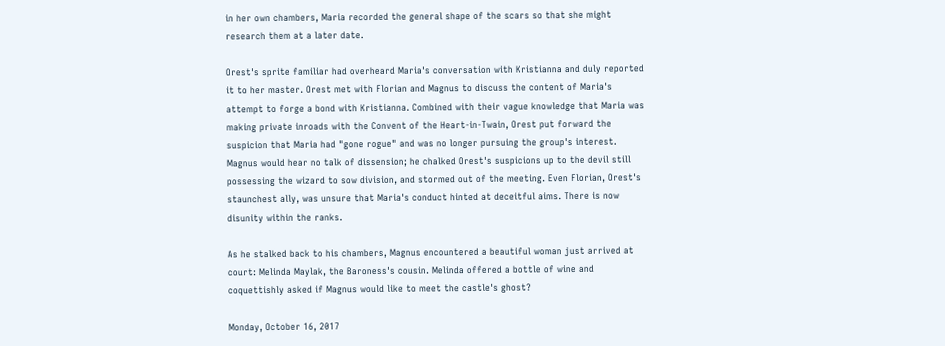in her own chambers, Maria recorded the general shape of the scars so that she might research them at a later date.

Orest's sprite familiar had overheard Maria's conversation with Kristianna and duly reported it to her master. Orest met with Florian and Magnus to discuss the content of Maria's attempt to forge a bond with Kristianna. Combined with their vague knowledge that Maria was making private inroads with the Convent of the Heart-in-Twain, Orest put forward the suspicion that Maria had "gone rogue" and was no longer pursuing the group's interest. Magnus would hear no talk of dissension; he chalked Orest's suspicions up to the devil still possessing the wizard to sow division, and stormed out of the meeting. Even Florian, Orest's staunchest ally, was unsure that Maria's conduct hinted at deceitful aims. There is now disunity within the ranks.

As he stalked back to his chambers, Magnus encountered a beautiful woman just arrived at court: Melinda Maylak, the Baroness's cousin. Melinda offered a bottle of wine and coquettishly asked if Magnus would like to meet the castle's ghost?

Monday, October 16, 2017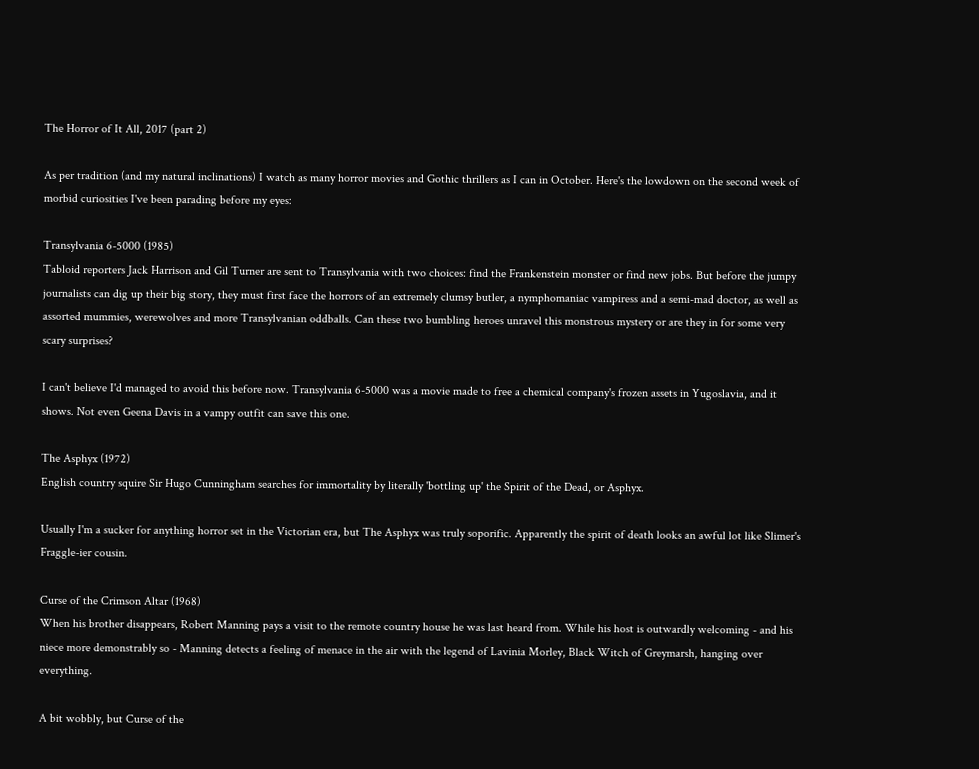The Horror of It All, 2017 (part 2)

As per tradition (and my natural inclinations) I watch as many horror movies and Gothic thrillers as I can in October. Here's the lowdown on the second week of morbid curiosities I've been parading before my eyes:

Transylvania 6-5000 (1985)
Tabloid reporters Jack Harrison and Gil Turner are sent to Transylvania with two choices: find the Frankenstein monster or find new jobs. But before the jumpy journalists can dig up their big story, they must first face the horrors of an extremely clumsy butler, a nymphomaniac vampiress and a semi-mad doctor, as well as assorted mummies, werewolves and more Transylvanian oddballs. Can these two bumbling heroes unravel this monstrous mystery or are they in for some very scary surprises?

I can't believe I'd managed to avoid this before now. Transylvania 6-5000 was a movie made to free a chemical company's frozen assets in Yugoslavia, and it shows. Not even Geena Davis in a vampy outfit can save this one.

The Asphyx (1972)
English country squire Sir Hugo Cunningham searches for immortality by literally 'bottling up' the Spirit of the Dead, or Asphyx.

Usually I'm a sucker for anything horror set in the Victorian era, but The Asphyx was truly soporific. Apparently the spirit of death looks an awful lot like Slimer's Fraggle-ier cousin.

Curse of the Crimson Altar (1968)
When his brother disappears, Robert Manning pays a visit to the remote country house he was last heard from. While his host is outwardly welcoming - and his niece more demonstrably so - Manning detects a feeling of menace in the air with the legend of Lavinia Morley, Black Witch of Greymarsh, hanging over everything.

A bit wobbly, but Curse of the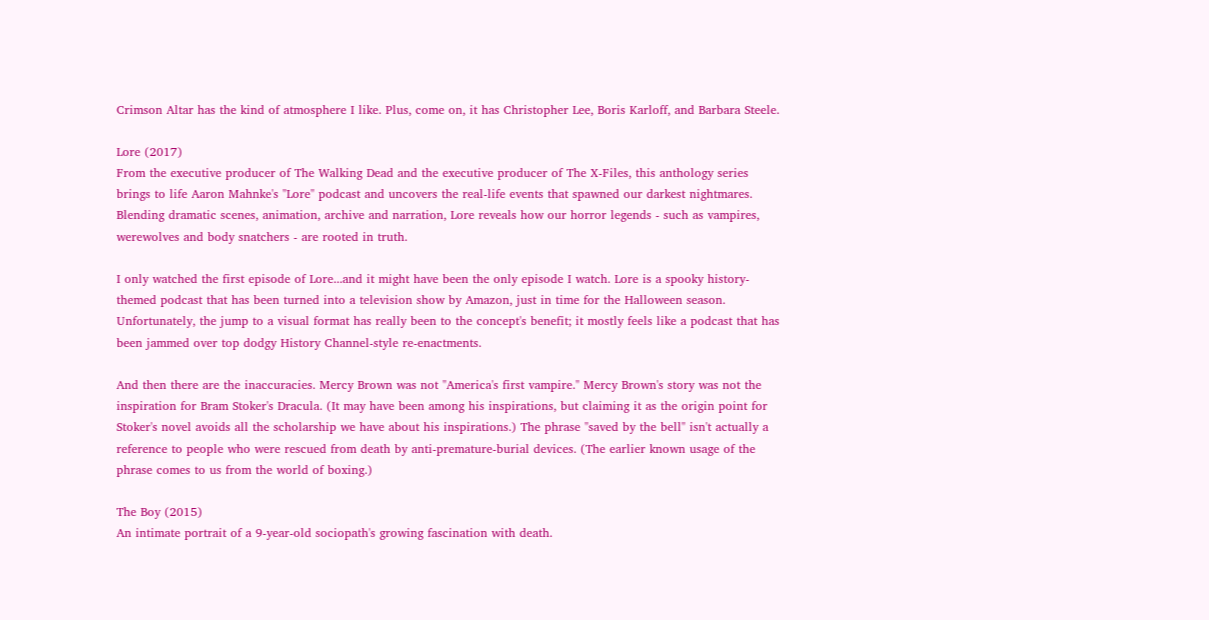Crimson Altar has the kind of atmosphere I like. Plus, come on, it has Christopher Lee, Boris Karloff, and Barbara Steele.

Lore (2017)
From the executive producer of The Walking Dead and the executive producer of The X-Files, this anthology series brings to life Aaron Mahnke's "Lore" podcast and uncovers the real-life events that spawned our darkest nightmares. Blending dramatic scenes, animation, archive and narration, Lore reveals how our horror legends - such as vampires, werewolves and body snatchers - are rooted in truth.

I only watched the first episode of Lore...and it might have been the only episode I watch. Lore is a spooky history-themed podcast that has been turned into a television show by Amazon, just in time for the Halloween season. Unfortunately, the jump to a visual format has really been to the concept's benefit; it mostly feels like a podcast that has been jammed over top dodgy History Channel-style re-enactments.

And then there are the inaccuracies. Mercy Brown was not "America's first vampire." Mercy Brown's story was not the inspiration for Bram Stoker's Dracula. (It may have been among his inspirations, but claiming it as the origin point for Stoker's novel avoids all the scholarship we have about his inspirations.) The phrase "saved by the bell" isn't actually a reference to people who were rescued from death by anti-premature-burial devices. (The earlier known usage of the phrase comes to us from the world of boxing.)

The Boy (2015)
An intimate portrait of a 9-year-old sociopath's growing fascination with death.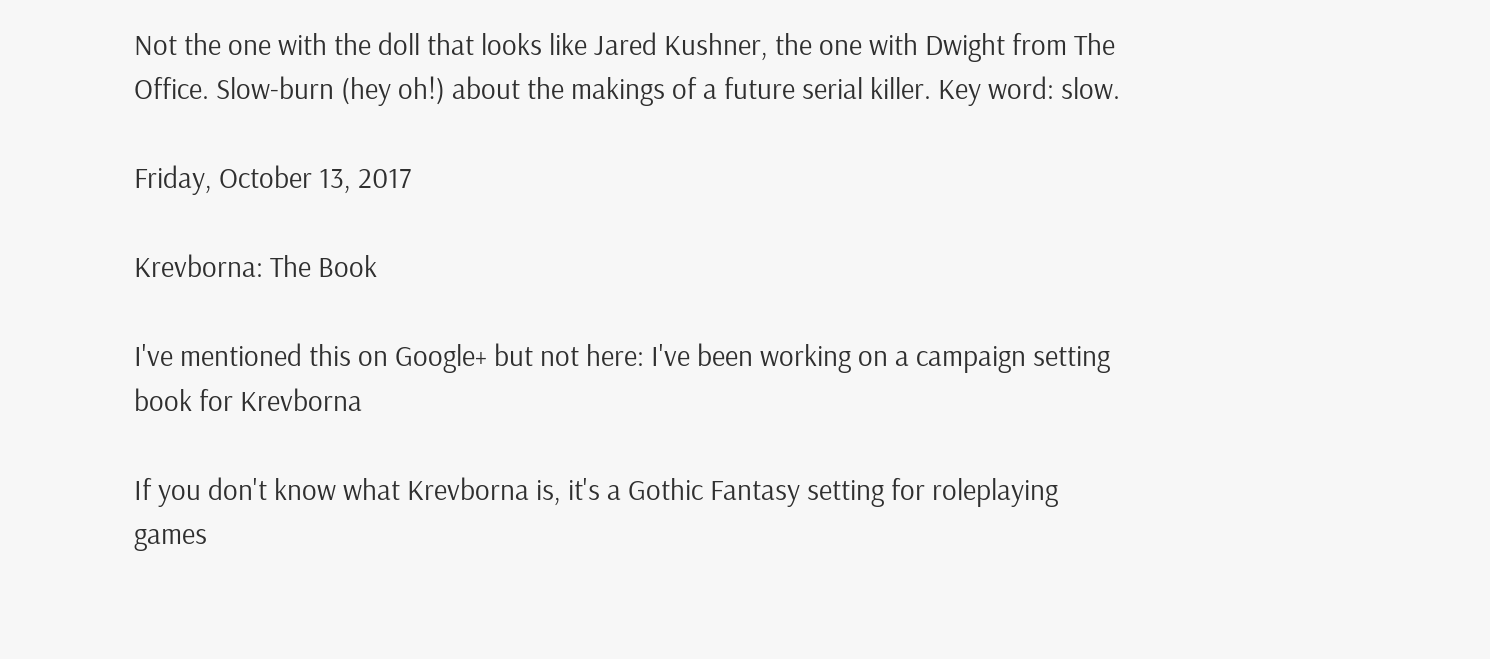Not the one with the doll that looks like Jared Kushner, the one with Dwight from The Office. Slow-burn (hey oh!) about the makings of a future serial killer. Key word: slow.

Friday, October 13, 2017

Krevborna: The Book

I've mentioned this on Google+ but not here: I've been working on a campaign setting book for Krevborna

If you don't know what Krevborna is, it's a Gothic Fantasy setting for roleplaying games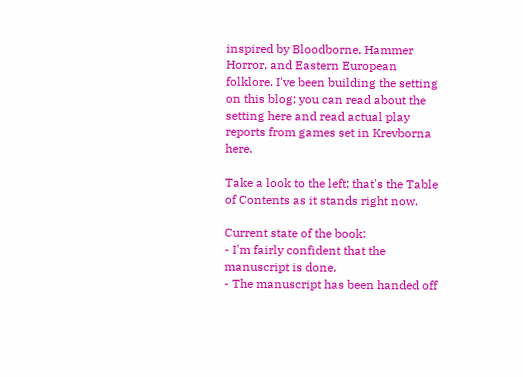inspired by Bloodborne, Hammer Horror, and Eastern European folklore. I've been building the setting on this blog; you can read about the setting here and read actual play reports from games set in Krevborna here.

Take a look to the left; that's the Table of Contents as it stands right now.

Current state of the book:
- I'm fairly confident that the manuscript is done.
- The manuscript has been handed off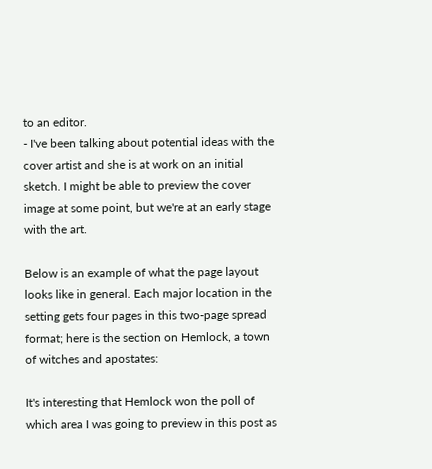to an editor.
- I've been talking about potential ideas with the cover artist and she is at work on an initial sketch. I might be able to preview the cover image at some point, but we're at an early stage with the art.

Below is an example of what the page layout looks like in general. Each major location in the setting gets four pages in this two-page spread format; here is the section on Hemlock, a town of witches and apostates:

It's interesting that Hemlock won the poll of which area I was going to preview in this post as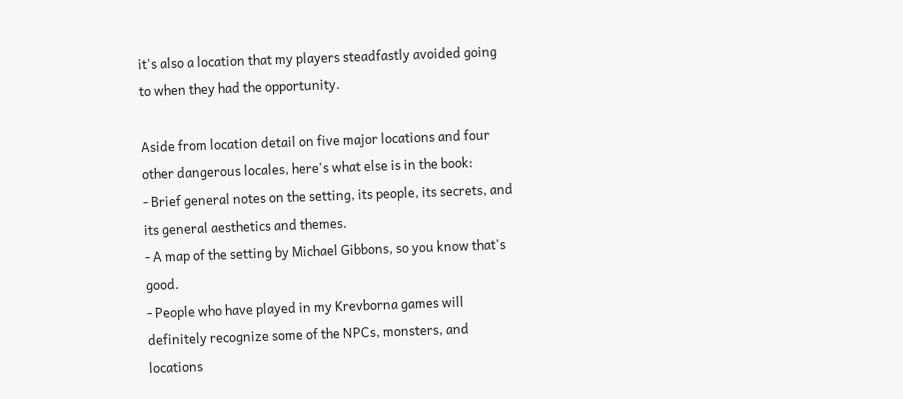it's also a location that my players steadfastly avoided going to when they had the opportunity.

Aside from location detail on five major locations and four other dangerous locales, here's what else is in the book:
- Brief general notes on the setting, its people, its secrets, and its general aesthetics and themes.
- A map of the setting by Michael Gibbons, so you know that's good.
- People who have played in my Krevborna games will definitely recognize some of the NPCs, monsters, and locations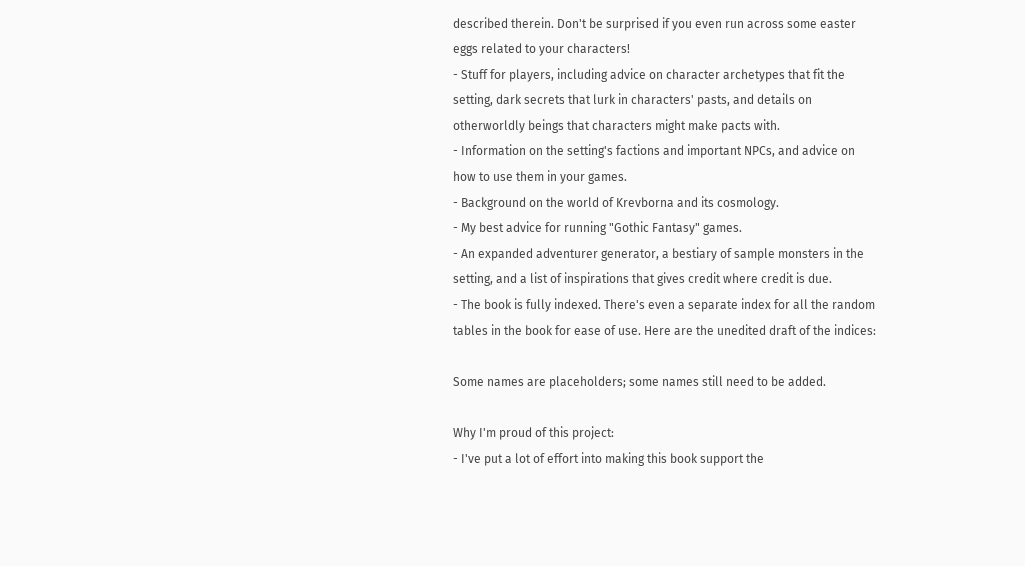described therein. Don't be surprised if you even run across some easter eggs related to your characters!
- Stuff for players, including advice on character archetypes that fit the setting, dark secrets that lurk in characters' pasts, and details on otherworldly beings that characters might make pacts with.
- Information on the setting's factions and important NPCs, and advice on how to use them in your games.
- Background on the world of Krevborna and its cosmology.
- My best advice for running "Gothic Fantasy" games.
- An expanded adventurer generator, a bestiary of sample monsters in the setting, and a list of inspirations that gives credit where credit is due.
- The book is fully indexed. There's even a separate index for all the random tables in the book for ease of use. Here are the unedited draft of the indices:

Some names are placeholders; some names still need to be added.

Why I'm proud of this project:
- I've put a lot of effort into making this book support the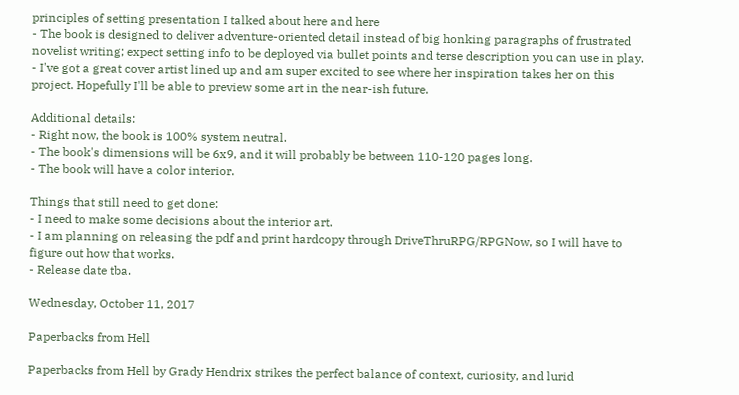principles of setting presentation I talked about here and here
- The book is designed to deliver adventure-oriented detail instead of big honking paragraphs of frustrated novelist writing; expect setting info to be deployed via bullet points and terse description you can use in play.
- I've got a great cover artist lined up and am super excited to see where her inspiration takes her on this project. Hopefully I'll be able to preview some art in the near-ish future.

Additional details:
- Right now, the book is 100% system neutral.
- The book's dimensions will be 6x9, and it will probably be between 110-120 pages long.
- The book will have a color interior.

Things that still need to get done:
- I need to make some decisions about the interior art.
- I am planning on releasing the pdf and print hardcopy through DriveThruRPG/RPGNow, so I will have to figure out how that works.
- Release date tba.

Wednesday, October 11, 2017

Paperbacks from Hell

Paperbacks from Hell by Grady Hendrix strikes the perfect balance of context, curiosity, and lurid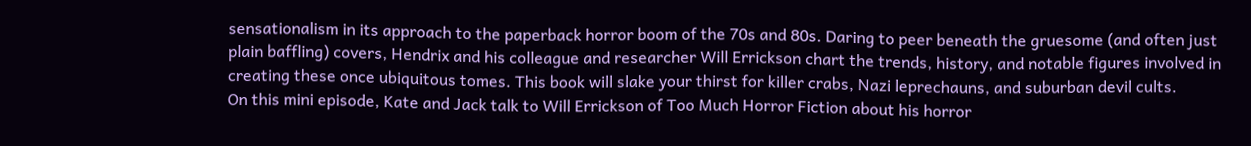sensationalism in its approach to the paperback horror boom of the 70s and 80s. Daring to peer beneath the gruesome (and often just plain baffling) covers, Hendrix and his colleague and researcher Will Errickson chart the trends, history, and notable figures involved in creating these once ubiquitous tomes. This book will slake your thirst for killer crabs, Nazi leprechauns, and suburban devil cults.
On this mini episode, Kate and Jack talk to Will Errickson of Too Much Horror Fiction about his horror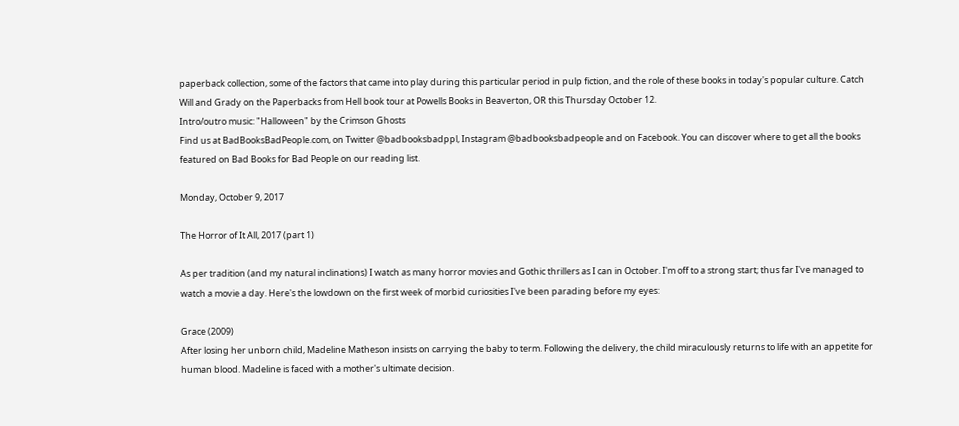paperback collection, some of the factors that came into play during this particular period in pulp fiction, and the role of these books in today's popular culture. Catch Will and Grady on the Paperbacks from Hell book tour at Powells Books in Beaverton, OR this Thursday October 12.
Intro/outro music: "Halloween" by the Crimson Ghosts
Find us at BadBooksBadPeople.com, on Twitter @badbooksbadppl, Instagram @badbooksbadpeople and on Facebook. You can discover where to get all the books featured on Bad Books for Bad People on our reading list.

Monday, October 9, 2017

The Horror of It All, 2017 (part 1)

As per tradition (and my natural inclinations) I watch as many horror movies and Gothic thrillers as I can in October. I'm off to a strong start; thus far I've managed to watch a movie a day. Here's the lowdown on the first week of morbid curiosities I've been parading before my eyes:

Grace (2009)
After losing her unborn child, Madeline Matheson insists on carrying the baby to term. Following the delivery, the child miraculously returns to life with an appetite for human blood. Madeline is faced with a mother's ultimate decision.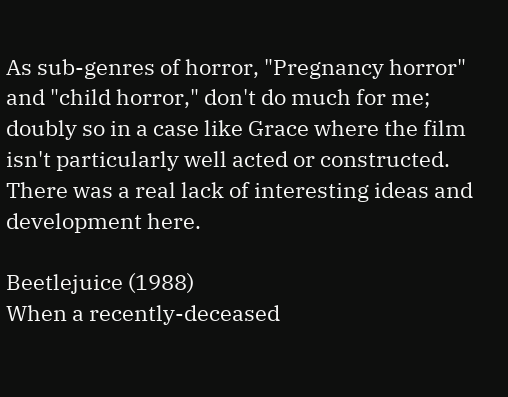As sub-genres of horror, "Pregnancy horror" and "child horror," don't do much for me; doubly so in a case like Grace where the film isn't particularly well acted or constructed. There was a real lack of interesting ideas and development here.

Beetlejuice (1988)
When a recently-deceased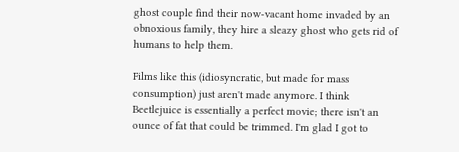ghost couple find their now-vacant home invaded by an obnoxious family, they hire a sleazy ghost who gets rid of humans to help them.

Films like this (idiosyncratic, but made for mass consumption) just aren't made anymore. I think Beetlejuice is essentially a perfect movie; there isn't an ounce of fat that could be trimmed. I'm glad I got to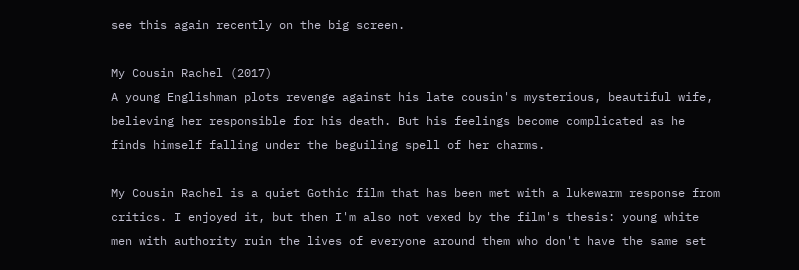see this again recently on the big screen.

My Cousin Rachel (2017)
A young Englishman plots revenge against his late cousin's mysterious, beautiful wife, believing her responsible for his death. But his feelings become complicated as he finds himself falling under the beguiling spell of her charms.

My Cousin Rachel is a quiet Gothic film that has been met with a lukewarm response from critics. I enjoyed it, but then I'm also not vexed by the film's thesis: young white men with authority ruin the lives of everyone around them who don't have the same set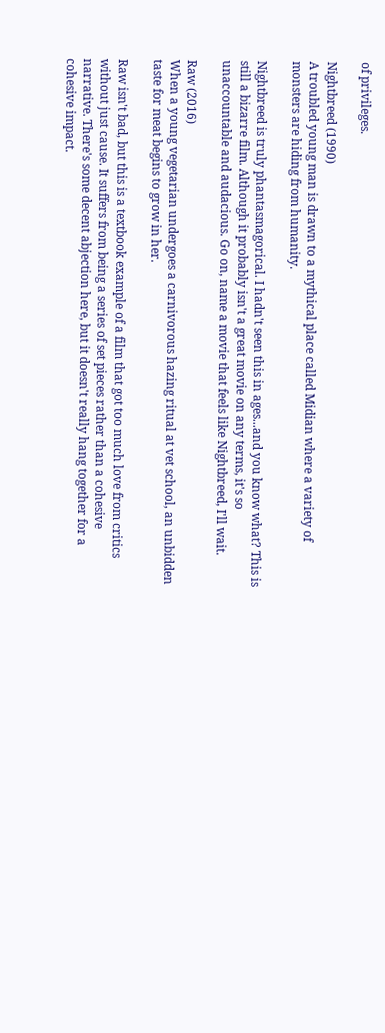of privileges.

Nightbreed (1990)
A troubled young man is drawn to a mythical place called Midian where a variety of monsters are hiding from humanity.

Nightbreed is truly phantasmagorical. I hadn't seen this in ages...and you know what? This is still a bizarre film. Although it probably isn't a great movie on any terms, it's so unaccountable and audacious. Go on, name a movie that feels like Nightbreed, I'll wait.

Raw (2016)
When a young vegetarian undergoes a carnivorous hazing ritual at vet school, an unbidden taste for meat begins to grow in her.

Raw isn't bad, but this is a textbook example of a film that got too much love from critics without just cause. It suffers from being a series of set pieces rather than a cohesive narrative. There's some decent abjection here, but it doesn't really hang together for a cohesive impact.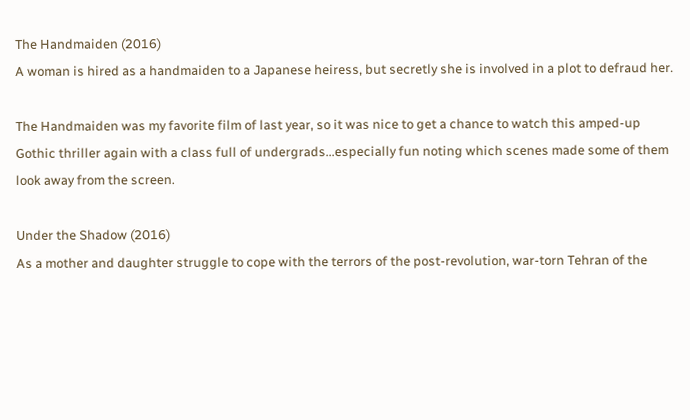The Handmaiden (2016)
A woman is hired as a handmaiden to a Japanese heiress, but secretly she is involved in a plot to defraud her.

The Handmaiden was my favorite film of last year, so it was nice to get a chance to watch this amped-up Gothic thriller again with a class full of undergrads...especially fun noting which scenes made some of them look away from the screen.

Under the Shadow (2016)
As a mother and daughter struggle to cope with the terrors of the post-revolution, war-torn Tehran of the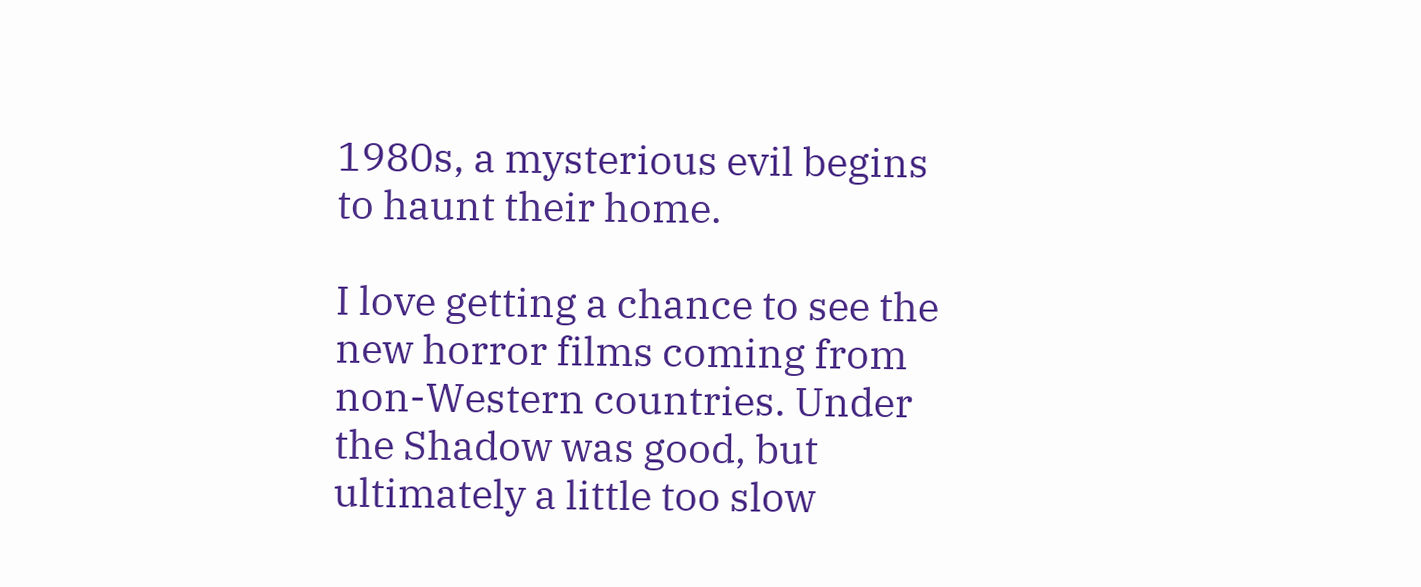1980s, a mysterious evil begins to haunt their home.

I love getting a chance to see the new horror films coming from non-Western countries. Under the Shadow was good, but ultimately a little too slow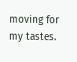moving for my tastes.